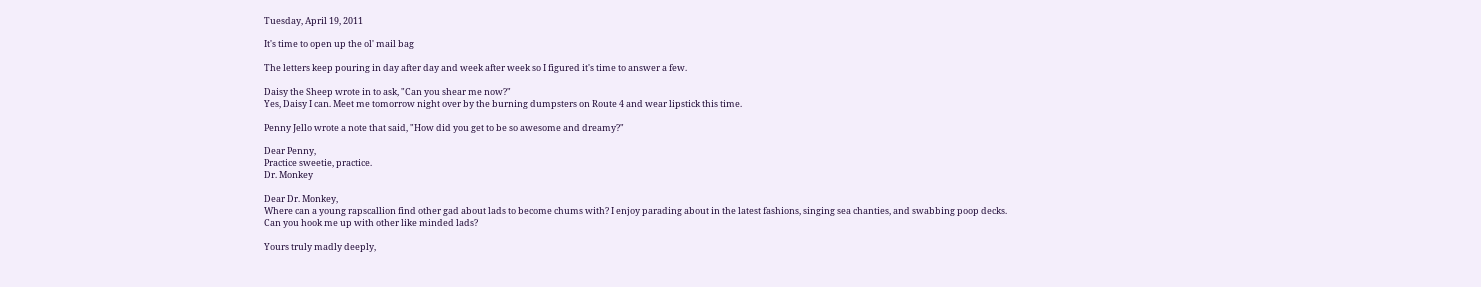Tuesday, April 19, 2011

It's time to open up the ol' mail bag

The letters keep pouring in day after day and week after week so I figured it's time to answer a few.

Daisy the Sheep wrote in to ask, "Can you shear me now?"
Yes, Daisy I can. Meet me tomorrow night over by the burning dumpsters on Route 4 and wear lipstick this time.

Penny Jello wrote a note that said, "How did you get to be so awesome and dreamy?"

Dear Penny,
Practice sweetie, practice.
Dr. Monkey

Dear Dr. Monkey,
Where can a young rapscallion find other gad about lads to become chums with? I enjoy parading about in the latest fashions, singing sea chanties, and swabbing poop decks. Can you hook me up with other like minded lads?

Yours truly madly deeply,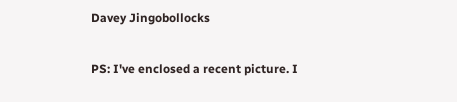Davey Jingobollocks

PS: I've enclosed a recent picture. I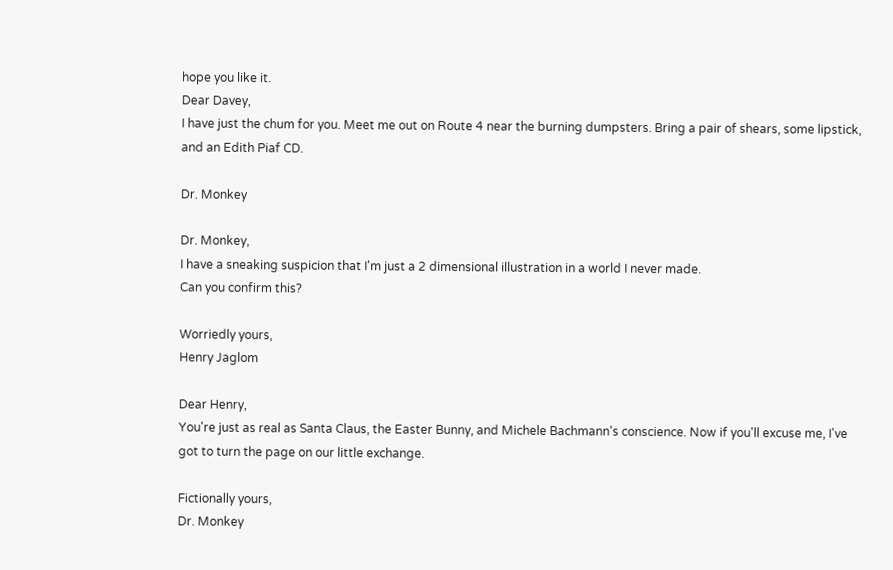hope you like it.
Dear Davey,
I have just the chum for you. Meet me out on Route 4 near the burning dumpsters. Bring a pair of shears, some lipstick, and an Edith Piaf CD.

Dr. Monkey

Dr. Monkey,
I have a sneaking suspicion that I'm just a 2 dimensional illustration in a world I never made.
Can you confirm this?

Worriedly yours,
Henry Jaglom

Dear Henry,
You're just as real as Santa Claus, the Easter Bunny, and Michele Bachmann's conscience. Now if you'll excuse me, I've got to turn the page on our little exchange.

Fictionally yours,
Dr. Monkey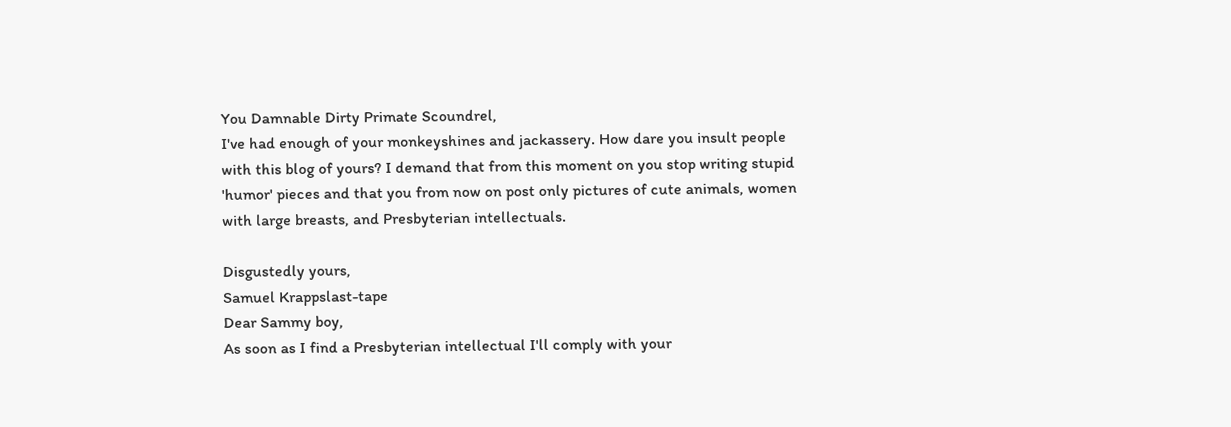You Damnable Dirty Primate Scoundrel,
I've had enough of your monkeyshines and jackassery. How dare you insult people with this blog of yours? I demand that from this moment on you stop writing stupid 'humor' pieces and that you from now on post only pictures of cute animals, women with large breasts, and Presbyterian intellectuals.

Disgustedly yours,
Samuel Krappslast-tape
Dear Sammy boy,
As soon as I find a Presbyterian intellectual I'll comply with your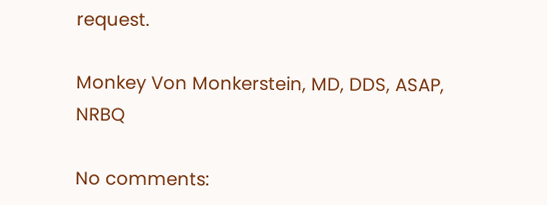request.

Monkey Von Monkerstein, MD, DDS, ASAP, NRBQ

No comments: